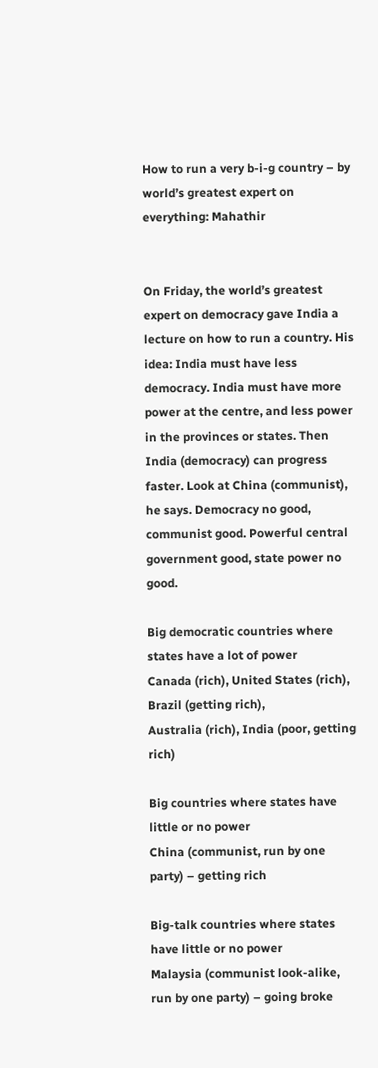How to run a very b-i-g country – by world’s greatest expert on everything: Mahathir


On Friday, the world’s greatest expert on democracy gave India a lecture on how to run a country. His idea: India must have less democracy. India must have more power at the centre, and less power in the provinces or states. Then India (democracy) can progress faster. Look at China (communist), he says. Democracy no good, communist good. Powerful central government good, state power no good.

Big democratic countries where states have a lot of power
Canada (rich), United States (rich), Brazil (getting rich),
Australia (rich), India (poor, getting rich)

Big countries where states have little or no power
China (communist, run by one party) – getting rich

Big-talk countries where states have little or no power
Malaysia (communist look-alike, run by one party) – going broke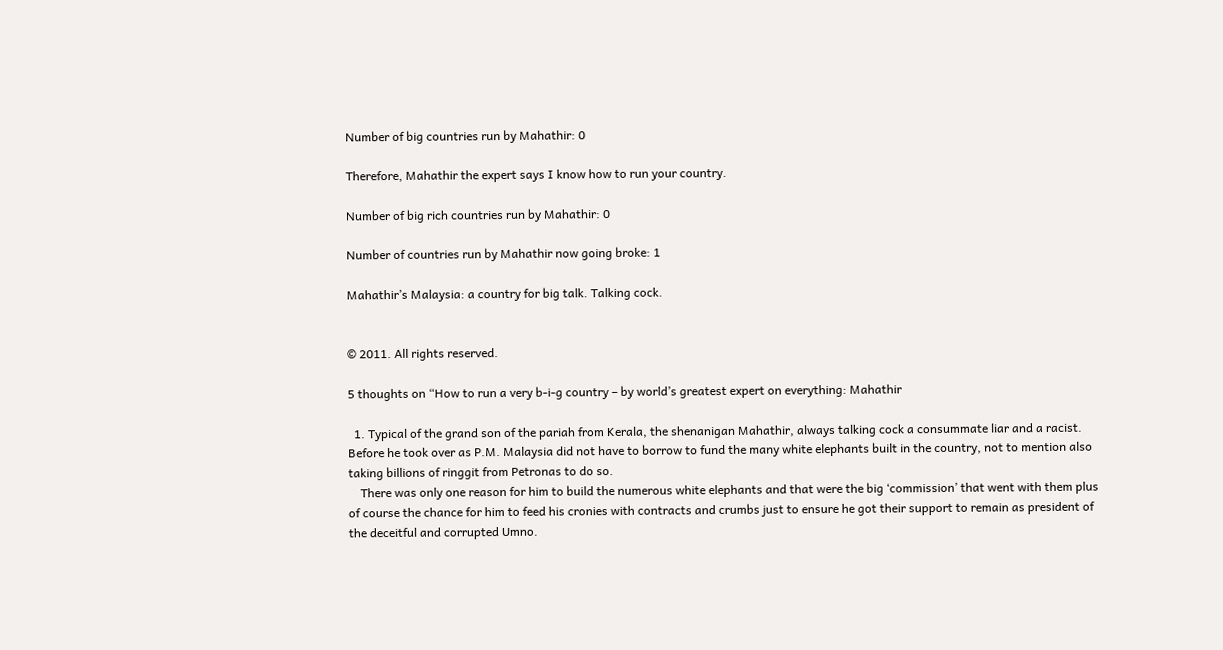Number of big countries run by Mahathir: 0

Therefore, Mahathir the expert says I know how to run your country.

Number of big rich countries run by Mahathir: 0

Number of countries run by Mahathir now going broke: 1

Mahathir’s Malaysia: a country for big talk. Talking cock.


© 2011. All rights reserved.

5 thoughts on “How to run a very b-i-g country – by world’s greatest expert on everything: Mahathir

  1. Typical of the grand son of the pariah from Kerala, the shenanigan Mahathir, always talking cock a consummate liar and a racist. Before he took over as P.M. Malaysia did not have to borrow to fund the many white elephants built in the country, not to mention also taking billions of ringgit from Petronas to do so.
    There was only one reason for him to build the numerous white elephants and that were the big ‘commission’ that went with them plus of course the chance for him to feed his cronies with contracts and crumbs just to ensure he got their support to remain as president of the deceitful and corrupted Umno.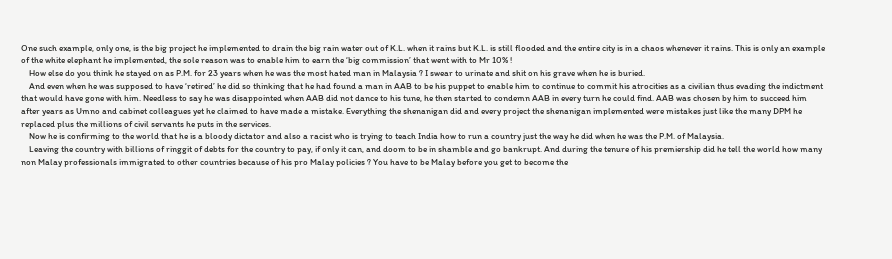One such example, only one, is the big project he implemented to drain the big rain water out of K.L. when it rains but K.L. is still flooded and the entire city is in a chaos whenever it rains. This is only an example of the white elephant he implemented, the sole reason was to enable him to earn the ‘big commission’ that went with to Mr 10% !
    How else do you think he stayed on as P.M. for 23 years when he was the most hated man in Malaysia ? I swear to urinate and shit on his grave when he is buried.
    And even when he was supposed to have ‘retired’ he did so thinking that he had found a man in AAB to be his puppet to enable him to continue to commit his atrocities as a civilian thus evading the indictment that would have gone with him. Needless to say he was disappointed when AAB did not dance to his tune, he then started to condemn AAB in every turn he could find. AAB was chosen by him to succeed him after years as Umno and cabinet colleagues yet he claimed to have made a mistake. Everything the shenanigan did and every project the shenanigan implemented were mistakes just like the many DPM he replaced plus the millions of civil servants he puts in the services.
    Now he is confirming to the world that he is a bloody dictator and also a racist who is trying to teach India how to run a country just the way he did when he was the P.M. of Malaysia.
    Leaving the country with billions of ringgit of debts for the country to pay, if only it can, and doom to be in shamble and go bankrupt. And during the tenure of his premiership did he tell the world how many non Malay professionals immigrated to other countries because of his pro Malay policies ? You have to be Malay before you get to become the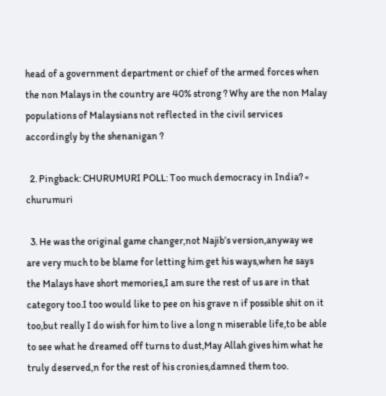head of a government department or chief of the armed forces when the non Malays in the country are 40% strong ? Why are the non Malay populations of Malaysians not reflected in the civil services accordingly by the shenanigan ?

  2. Pingback: CHURUMURI POLL: Too much democracy in India? « churumuri

  3. He was the original game changer,not Najib’s version,anyway we are very much to be blame for letting him get his ways,when he says the Malays have short memories,I am sure the rest of us are in that category too.I too would like to pee on his grave n if possible shit on it too,but really I do wish for him to live a long n miserable life,to be able to see what he dreamed off turns to dust,May Allah gives him what he truly deserved,n for the rest of his cronies,damned them too.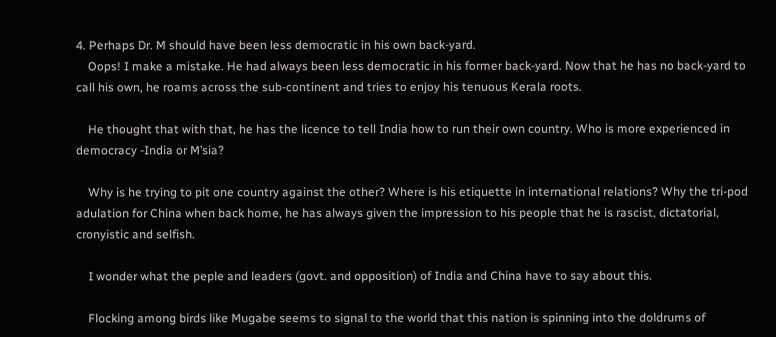4. Perhaps Dr. M should have been less democratic in his own back-yard.
    Oops! I make a mistake. He had always been less democratic in his former back-yard. Now that he has no back-yard to call his own, he roams across the sub-continent and tries to enjoy his tenuous Kerala roots.

    He thought that with that, he has the licence to tell India how to run their own country. Who is more experienced in democracy -India or M’sia?

    Why is he trying to pit one country against the other? Where is his etiquette in international relations? Why the tri-pod adulation for China when back home, he has always given the impression to his people that he is rascist, dictatorial, cronyistic and selfish.

    I wonder what the peple and leaders (govt. and opposition) of India and China have to say about this.

    Flocking among birds like Mugabe seems to signal to the world that this nation is spinning into the doldrums of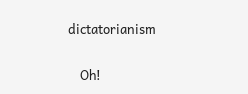dictatorianism

    Oh!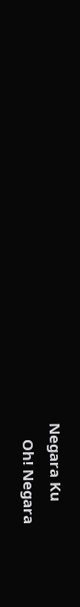Negara Ku
    Oh! Negara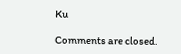Ku

Comments are closed.